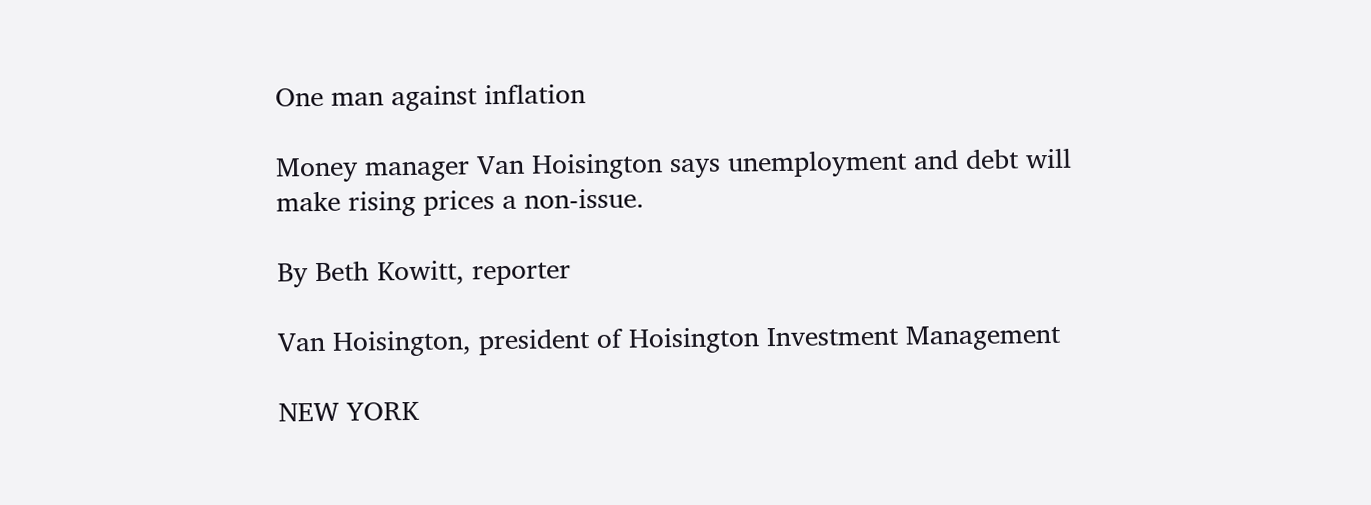One man against inflation

Money manager Van Hoisington says unemployment and debt will make rising prices a non-issue.

By Beth Kowitt, reporter

Van Hoisington, president of Hoisington Investment Management

NEW YORK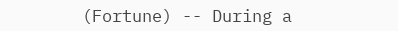(Fortune) -- During a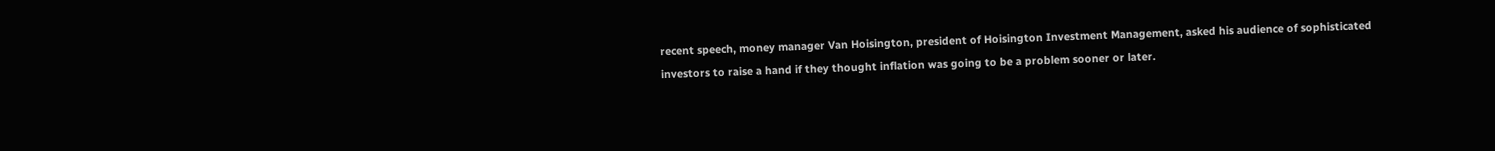recent speech, money manager Van Hoisington, president of Hoisington Investment Management, asked his audience of sophisticated investors to raise a hand if they thought inflation was going to be a problem sooner or later.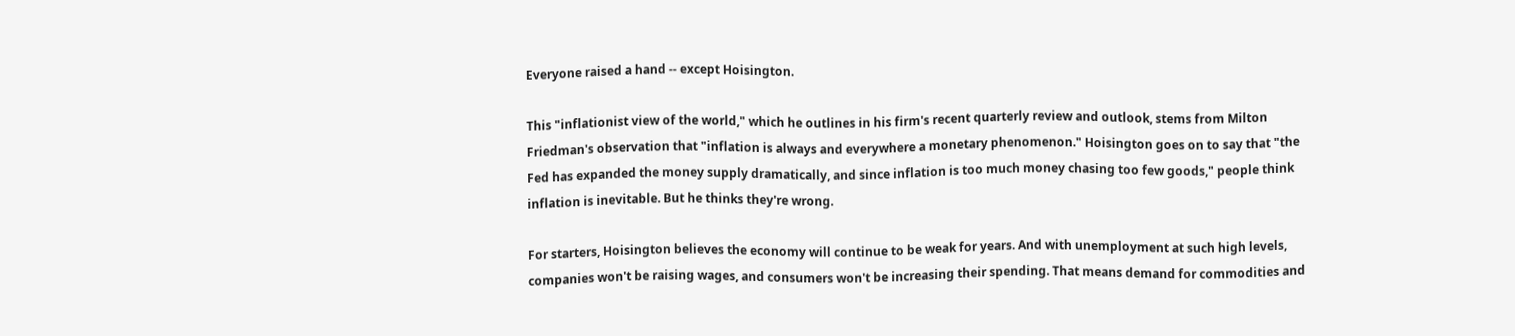Everyone raised a hand -- except Hoisington.

This "inflationist view of the world," which he outlines in his firm's recent quarterly review and outlook, stems from Milton Friedman's observation that "inflation is always and everywhere a monetary phenomenon." Hoisington goes on to say that "the Fed has expanded the money supply dramatically, and since inflation is too much money chasing too few goods," people think inflation is inevitable. But he thinks they're wrong.

For starters, Hoisington believes the economy will continue to be weak for years. And with unemployment at such high levels, companies won't be raising wages, and consumers won't be increasing their spending. That means demand for commodities and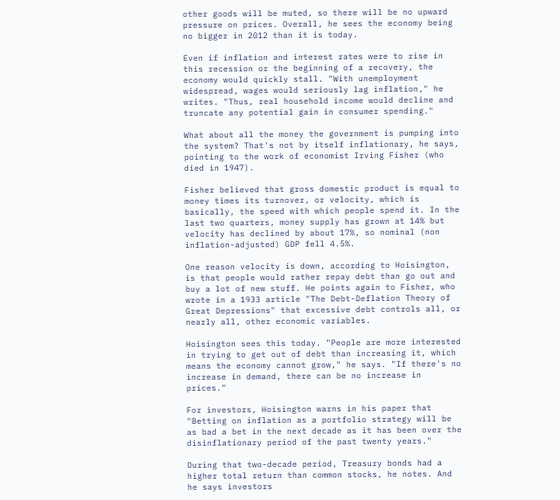other goods will be muted, so there will be no upward pressure on prices. Overall, he sees the economy being no bigger in 2012 than it is today.

Even if inflation and interest rates were to rise in this recession or the beginning of a recovery, the economy would quickly stall. "With unemployment widespread, wages would seriously lag inflation," he writes. "Thus, real household income would decline and truncate any potential gain in consumer spending."

What about all the money the government is pumping into the system? That's not by itself inflationary, he says, pointing to the work of economist Irving Fisher (who died in 1947).

Fisher believed that gross domestic product is equal to money times its turnover, or velocity, which is basically, the speed with which people spend it. In the last two quarters, money supply has grown at 14% but velocity has declined by about 17%, so nominal (non inflation-adjusted) GDP fell 4.5%.

One reason velocity is down, according to Hoisington, is that people would rather repay debt than go out and buy a lot of new stuff. He points again to Fisher, who wrote in a 1933 article "The Debt-Deflation Theory of Great Depressions" that excessive debt controls all, or nearly all, other economic variables.

Hoisington sees this today. "People are more interested in trying to get out of debt than increasing it, which means the economy cannot grow," he says. "If there's no increase in demand, there can be no increase in prices."

For investors, Hoisington warns in his paper that "Betting on inflation as a portfolio strategy will be as bad a bet in the next decade as it has been over the disinflationary period of the past twenty years."

During that two-decade period, Treasury bonds had a higher total return than common stocks, he notes. And he says investors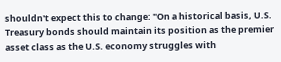shouldn't expect this to change: "On a historical basis, U.S. Treasury bonds should maintain its position as the premier asset class as the U.S. economy struggles with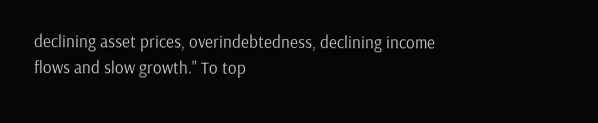declining asset prices, overindebtedness, declining income flows and slow growth." To top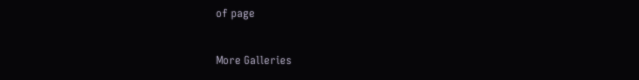of page

More Galleries